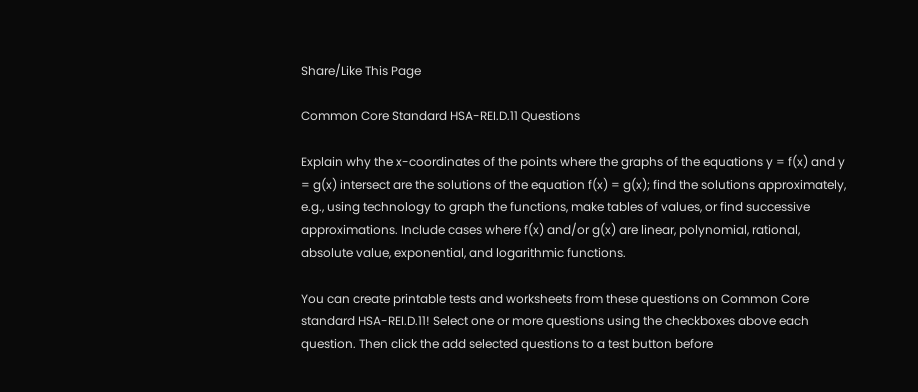Share/Like This Page

Common Core Standard HSA-REI.D.11 Questions

Explain why the x-coordinates of the points where the graphs of the equations y = f(x) and y = g(x) intersect are the solutions of the equation f(x) = g(x); find the solutions approximately, e.g., using technology to graph the functions, make tables of values, or find successive approximations. Include cases where f(x) and/or g(x) are linear, polynomial, rational, absolute value, exponential, and logarithmic functions.

You can create printable tests and worksheets from these questions on Common Core standard HSA-REI.D.11! Select one or more questions using the checkboxes above each question. Then click the add selected questions to a test button before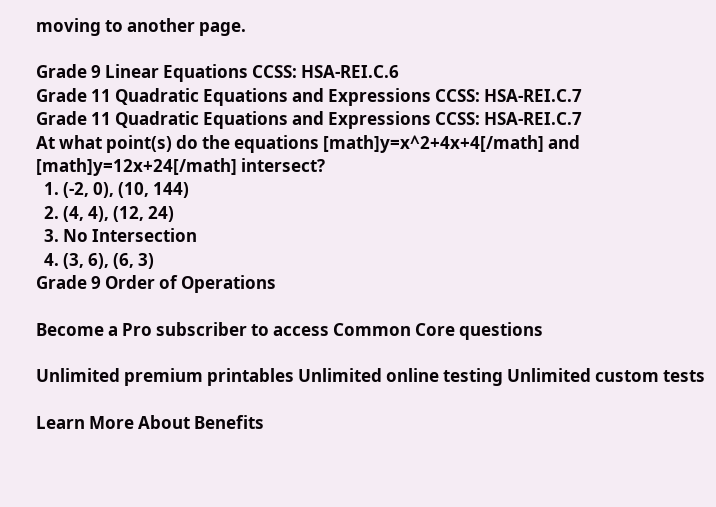moving to another page.

Grade 9 Linear Equations CCSS: HSA-REI.C.6
Grade 11 Quadratic Equations and Expressions CCSS: HSA-REI.C.7
Grade 11 Quadratic Equations and Expressions CCSS: HSA-REI.C.7
At what point(s) do the equations [math]y=x^2+4x+4[/math] and [math]y=12x+24[/math] intersect?
  1. (-2, 0), (10, 144)
  2. (4, 4), (12, 24)
  3. No Intersection
  4. (3, 6), (6, 3)
Grade 9 Order of Operations

Become a Pro subscriber to access Common Core questions

Unlimited premium printables Unlimited online testing Unlimited custom tests

Learn More About Benefits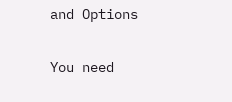and Options

You need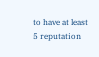to have at least 5 reputation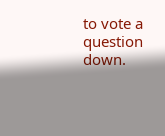to vote a question down.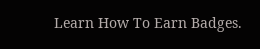Learn How To Earn Badges.